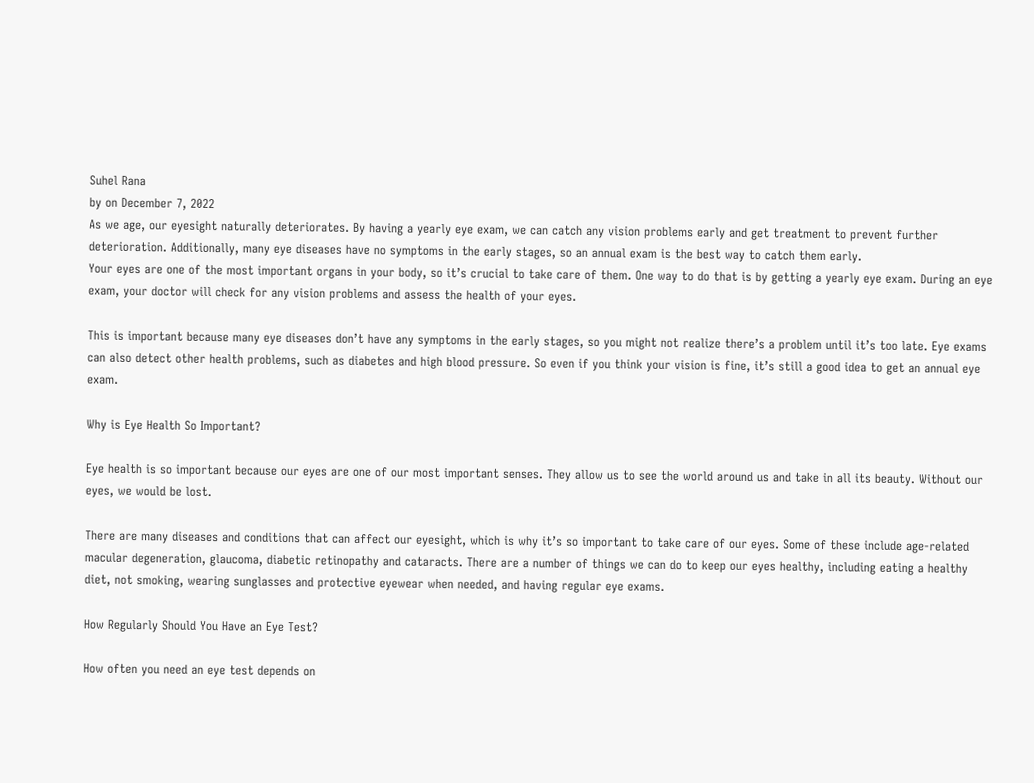Suhel Rana
by on December 7, 2022
As we age, our eyesight naturally deteriorates. By having a yearly eye exam, we can catch any vision problems early and get treatment to prevent further deterioration. Additionally, many eye diseases have no symptoms in the early stages, so an annual exam is the best way to catch them early.
Your eyes are one of the most important organs in your body, so it’s crucial to take care of them. One way to do that is by getting a yearly eye exam. During an eye exam, your doctor will check for any vision problems and assess the health of your eyes.

This is important because many eye diseases don’t have any symptoms in the early stages, so you might not realize there’s a problem until it’s too late. Eye exams can also detect other health problems, such as diabetes and high blood pressure. So even if you think your vision is fine, it’s still a good idea to get an annual eye exam.

Why is Eye Health So Important?

Eye health is so important because our eyes are one of our most important senses. They allow us to see the world around us and take in all its beauty. Without our eyes, we would be lost.

There are many diseases and conditions that can affect our eyesight, which is why it’s so important to take care of our eyes. Some of these include age-related macular degeneration, glaucoma, diabetic retinopathy and cataracts. There are a number of things we can do to keep our eyes healthy, including eating a healthy diet, not smoking, wearing sunglasses and protective eyewear when needed, and having regular eye exams.

How Regularly Should You Have an Eye Test?

How often you need an eye test depends on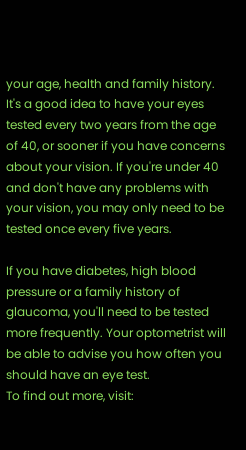your age, health and family history. It's a good idea to have your eyes tested every two years from the age of 40, or sooner if you have concerns about your vision. If you're under 40 and don't have any problems with your vision, you may only need to be tested once every five years.

If you have diabetes, high blood pressure or a family history of glaucoma, you'll need to be tested more frequently. Your optometrist will be able to advise you how often you should have an eye test.
To find out more, visit: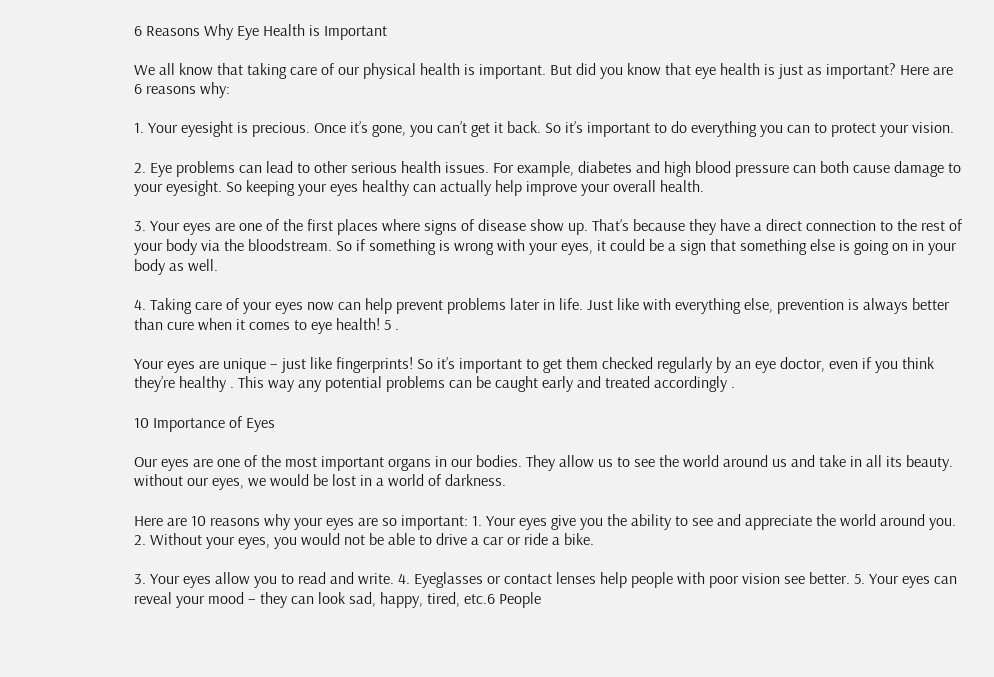6 Reasons Why Eye Health is Important

We all know that taking care of our physical health is important. But did you know that eye health is just as important? Here are 6 reasons why:

1. Your eyesight is precious. Once it’s gone, you can’t get it back. So it’s important to do everything you can to protect your vision.

2. Eye problems can lead to other serious health issues. For example, diabetes and high blood pressure can both cause damage to your eyesight. So keeping your eyes healthy can actually help improve your overall health.

3. Your eyes are one of the first places where signs of disease show up. That’s because they have a direct connection to the rest of your body via the bloodstream. So if something is wrong with your eyes, it could be a sign that something else is going on in your body as well.

4. Taking care of your eyes now can help prevent problems later in life. Just like with everything else, prevention is always better than cure when it comes to eye health! 5 .

Your eyes are unique – just like fingerprints! So it’s important to get them checked regularly by an eye doctor, even if you think they’re healthy . This way any potential problems can be caught early and treated accordingly .

10 Importance of Eyes

Our eyes are one of the most important organs in our bodies. They allow us to see the world around us and take in all its beauty. without our eyes, we would be lost in a world of darkness.

Here are 10 reasons why your eyes are so important: 1. Your eyes give you the ability to see and appreciate the world around you. 2. Without your eyes, you would not be able to drive a car or ride a bike.

3. Your eyes allow you to read and write. 4. Eyeglasses or contact lenses help people with poor vision see better. 5. Your eyes can reveal your mood – they can look sad, happy, tired, etc.6 People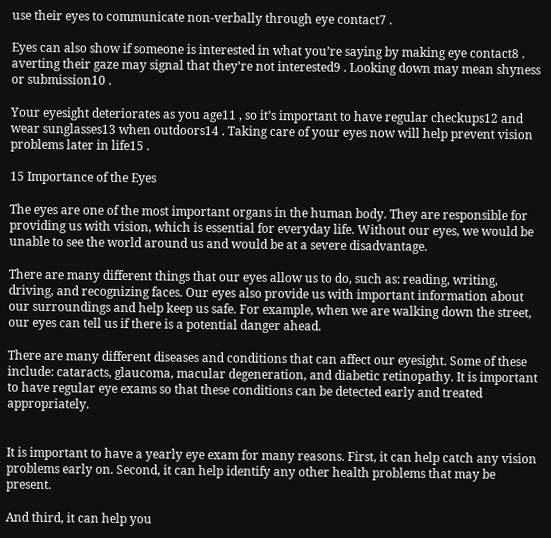use their eyes to communicate non-verbally through eye contact7 .

Eyes can also show if someone is interested in what you’re saying by making eye contact8 . averting their gaze may signal that they’re not interested9 . Looking down may mean shyness or submission10 .

Your eyesight deteriorates as you age11 , so it’s important to have regular checkups12 and wear sunglasses13 when outdoors14 . Taking care of your eyes now will help prevent vision problems later in life15 .

15 Importance of the Eyes

The eyes are one of the most important organs in the human body. They are responsible for providing us with vision, which is essential for everyday life. Without our eyes, we would be unable to see the world around us and would be at a severe disadvantage.

There are many different things that our eyes allow us to do, such as: reading, writing, driving, and recognizing faces. Our eyes also provide us with important information about our surroundings and help keep us safe. For example, when we are walking down the street, our eyes can tell us if there is a potential danger ahead.

There are many different diseases and conditions that can affect our eyesight. Some of these include: cataracts, glaucoma, macular degeneration, and diabetic retinopathy. It is important to have regular eye exams so that these conditions can be detected early and treated appropriately.


It is important to have a yearly eye exam for many reasons. First, it can help catch any vision problems early on. Second, it can help identify any other health problems that may be present.

And third, it can help you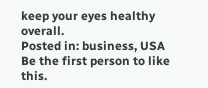keep your eyes healthy overall.
Posted in: business, USA
Be the first person to like this.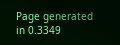Page generated in 0.3349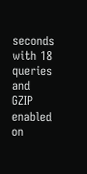seconds with 18 queries and GZIP enabled on